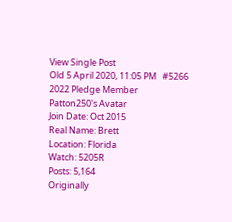View Single Post
Old 5 April 2020, 11:05 PM   #5266
2022 Pledge Member
Patton250's Avatar
Join Date: Oct 2015
Real Name: Brett
Location: Florida
Watch: 5205R
Posts: 5,164
Originally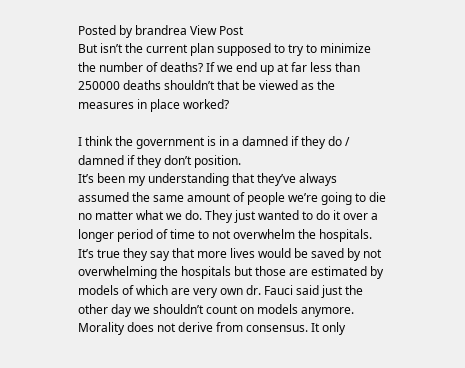Posted by brandrea View Post
But isn’t the current plan supposed to try to minimize the number of deaths? If we end up at far less than 250000 deaths shouldn’t that be viewed as the measures in place worked?

I think the government is in a damned if they do / damned if they don’t position.
It’s been my understanding that they’ve always assumed the same amount of people we’re going to die no matter what we do. They just wanted to do it over a longer period of time to not overwhelm the hospitals. It’s true they say that more lives would be saved by not overwhelming the hospitals but those are estimated by models of which are very own dr. Fauci said just the other day we shouldn’t count on models anymore.
Morality does not derive from consensus. It only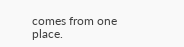comes from one place.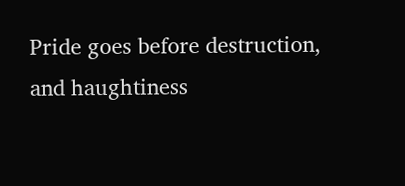Pride goes before destruction, and haughtiness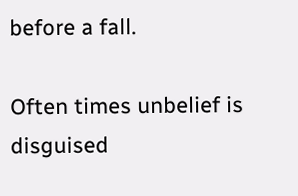before a fall.

Often times unbelief is disguised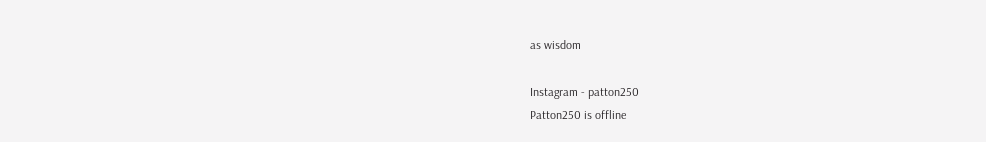as wisdom

Instagram - patton250
Patton250 is offline